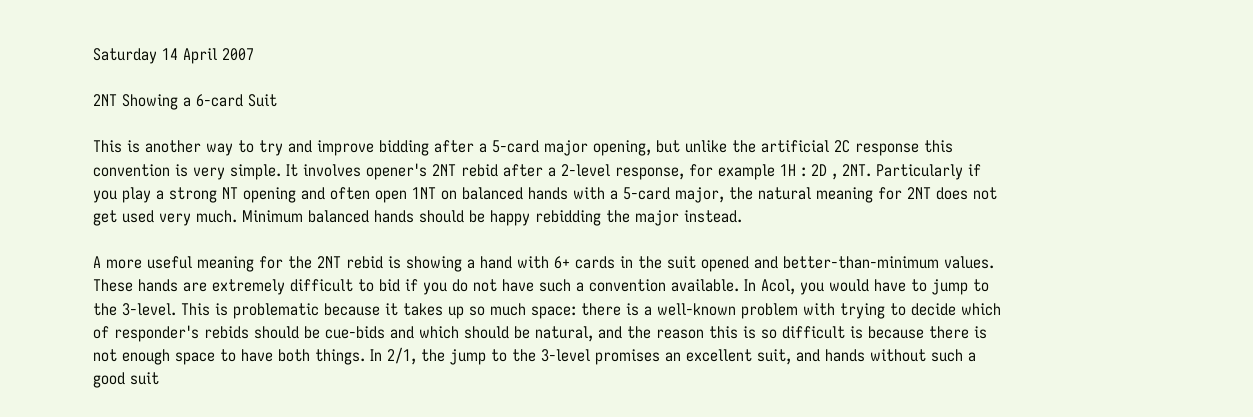Saturday 14 April 2007

2NT Showing a 6-card Suit

This is another way to try and improve bidding after a 5-card major opening, but unlike the artificial 2C response this convention is very simple. It involves opener's 2NT rebid after a 2-level response, for example 1H : 2D , 2NT. Particularly if you play a strong NT opening and often open 1NT on balanced hands with a 5-card major, the natural meaning for 2NT does not get used very much. Minimum balanced hands should be happy rebidding the major instead.

A more useful meaning for the 2NT rebid is showing a hand with 6+ cards in the suit opened and better-than-minimum values. These hands are extremely difficult to bid if you do not have such a convention available. In Acol, you would have to jump to the 3-level. This is problematic because it takes up so much space: there is a well-known problem with trying to decide which of responder's rebids should be cue-bids and which should be natural, and the reason this is so difficult is because there is not enough space to have both things. In 2/1, the jump to the 3-level promises an excellent suit, and hands without such a good suit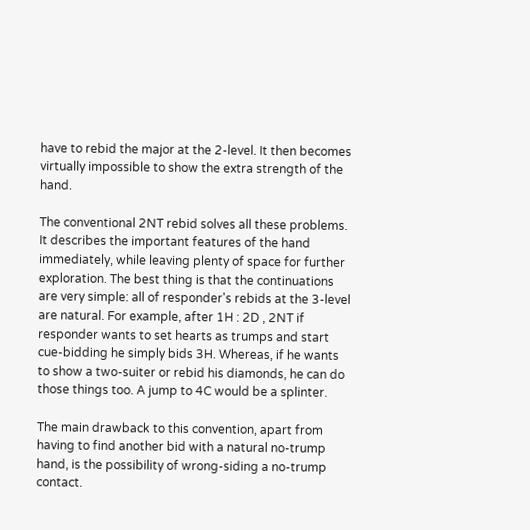have to rebid the major at the 2-level. It then becomes virtually impossible to show the extra strength of the hand.

The conventional 2NT rebid solves all these problems. It describes the important features of the hand immediately, while leaving plenty of space for further exploration. The best thing is that the continuations are very simple: all of responder's rebids at the 3-level are natural. For example, after 1H : 2D , 2NT if responder wants to set hearts as trumps and start cue-bidding he simply bids 3H. Whereas, if he wants to show a two-suiter or rebid his diamonds, he can do those things too. A jump to 4C would be a splinter.

The main drawback to this convention, apart from having to find another bid with a natural no-trump hand, is the possibility of wrong-siding a no-trump contact.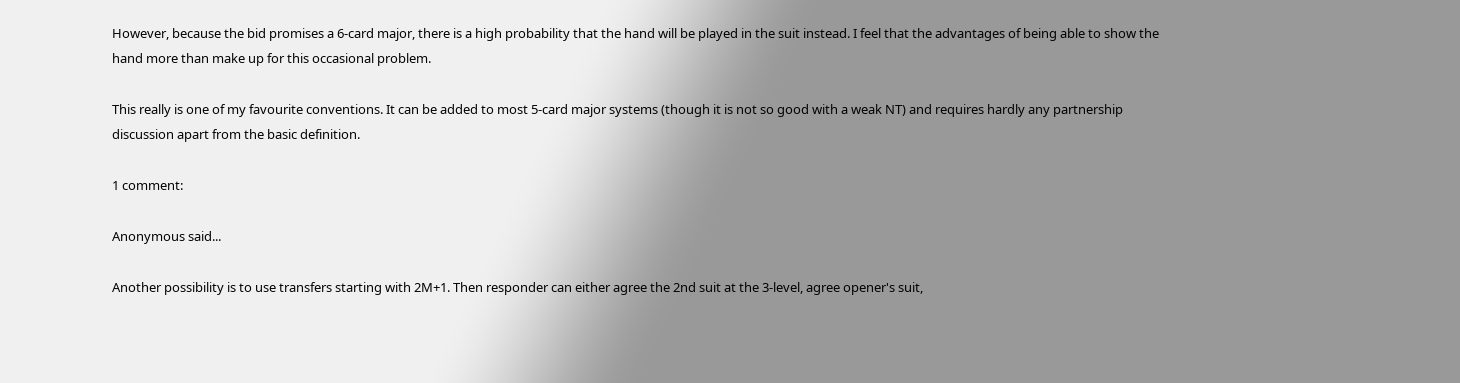However, because the bid promises a 6-card major, there is a high probability that the hand will be played in the suit instead. I feel that the advantages of being able to show the hand more than make up for this occasional problem.

This really is one of my favourite conventions. It can be added to most 5-card major systems (though it is not so good with a weak NT) and requires hardly any partnership discussion apart from the basic definition.

1 comment:

Anonymous said...

Another possibility is to use transfers starting with 2M+1. Then responder can either agree the 2nd suit at the 3-level, agree opener's suit,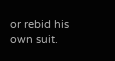or rebid his own suit.